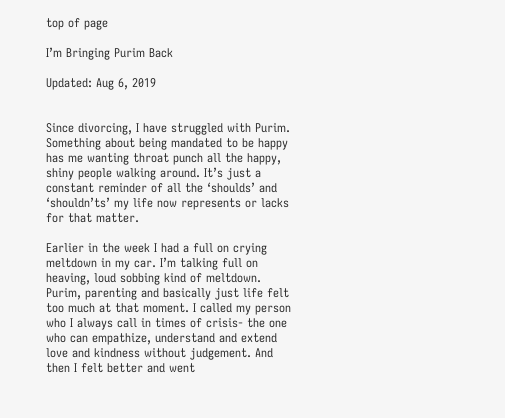top of page

I’m Bringing Purim Back

Updated: Aug 6, 2019


Since divorcing, I have struggled with Purim. Something about being mandated to be happy has me wanting throat punch all the happy, shiny people walking around. It’s just a constant reminder of all the ‘shoulds’ and ‘shouldn’ts’ my life now represents or lacks for that matter.

Earlier in the week I had a full on crying meltdown in my car. I’m talking full on heaving, loud sobbing kind of meltdown. Purim, parenting and basically just life felt too much at that moment. I called my person who I always call in times of crisis- the one who can empathize, understand and extend love and kindness without judgement. And then I felt better and went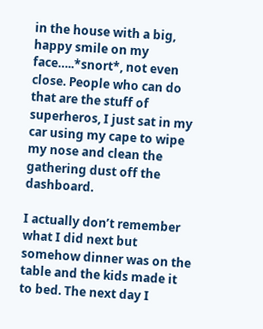in the house with a big, happy smile on my face…..*snort*, not even close. People who can do that are the stuff of superheros, I just sat in my car using my cape to wipe my nose and clean the gathering dust off the dashboard.

I actually don’t remember what I did next but somehow dinner was on the table and the kids made it to bed. The next day I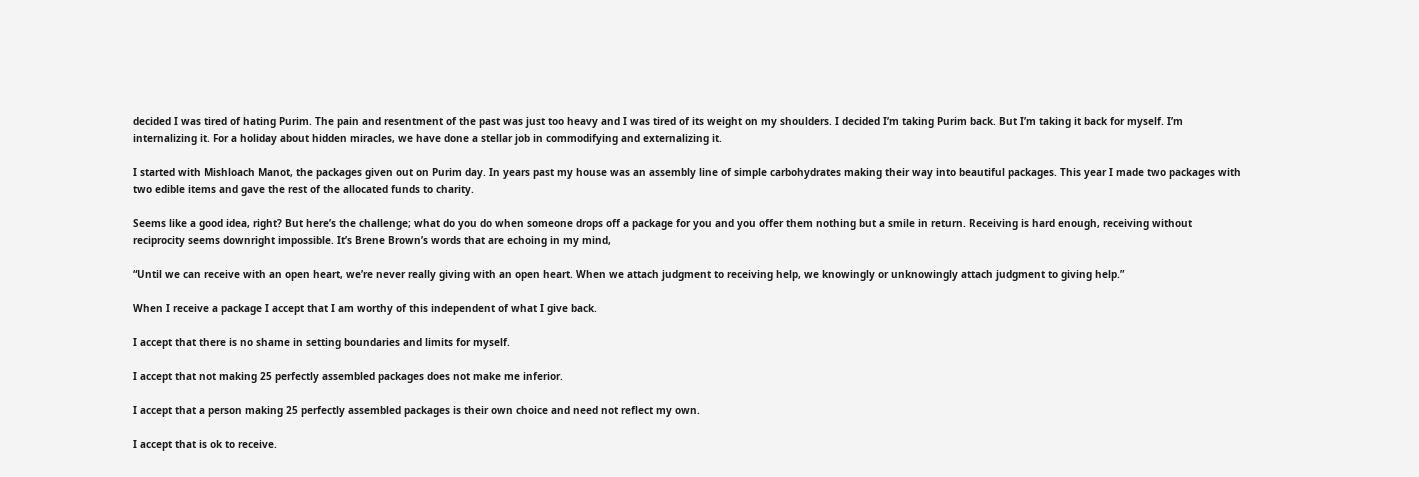decided I was tired of hating Purim. The pain and resentment of the past was just too heavy and I was tired of its weight on my shoulders. I decided I’m taking Purim back. But I’m taking it back for myself. I’m internalizing it. For a holiday about hidden miracles, we have done a stellar job in commodifying and externalizing it.

I started with Mishloach Manot, the packages given out on Purim day. In years past my house was an assembly line of simple carbohydrates making their way into beautiful packages. This year I made two packages with two edible items and gave the rest of the allocated funds to charity.

Seems like a good idea, right? But here’s the challenge; what do you do when someone drops off a package for you and you offer them nothing but a smile in return. Receiving is hard enough, receiving without reciprocity seems downright impossible. It’s Brene Brown’s words that are echoing in my mind,

“Until we can receive with an open heart, we’re never really giving with an open heart. When we attach judgment to receiving help, we knowingly or unknowingly attach judgment to giving help.”

When I receive a package I accept that I am worthy of this independent of what I give back.

I accept that there is no shame in setting boundaries and limits for myself.

I accept that not making 25 perfectly assembled packages does not make me inferior.

I accept that a person making 25 perfectly assembled packages is their own choice and need not reflect my own.

I accept that is ok to receive.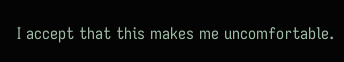I accept that this makes me uncomfortable.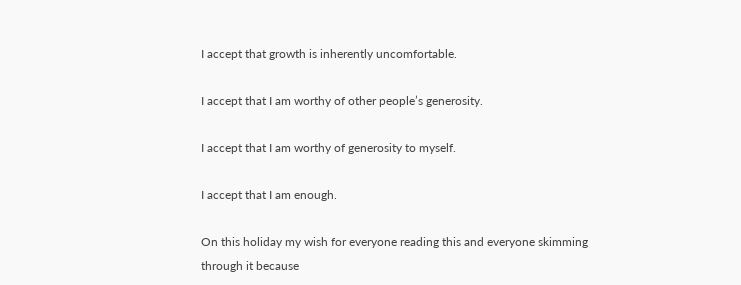I accept that growth is inherently uncomfortable.

I accept that I am worthy of other people’s generosity.

I accept that I am worthy of generosity to myself.

I accept that I am enough.

On this holiday my wish for everyone reading this and everyone skimming through it because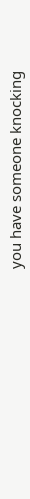you have someone knocking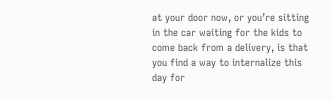at your door now, or you’re sitting in the car waiting for the kids to come back from a delivery, is that you find a way to internalize this day for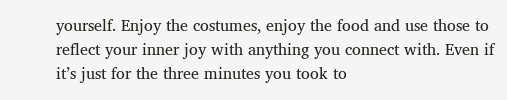yourself. Enjoy the costumes, enjoy the food and use those to reflect your inner joy with anything you connect with. Even if it’s just for the three minutes you took to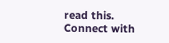read this. Connect with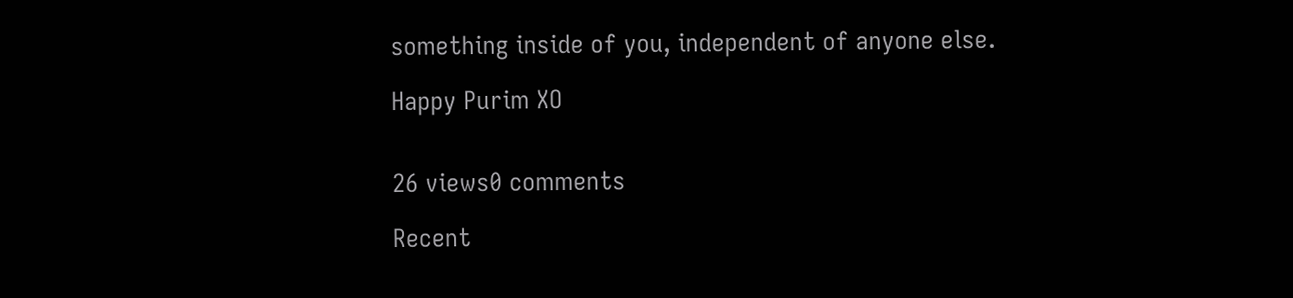something inside of you, independent of anyone else.

Happy Purim XO


26 views0 comments

Recent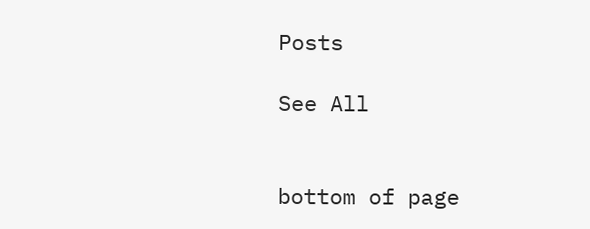Posts

See All


bottom of page